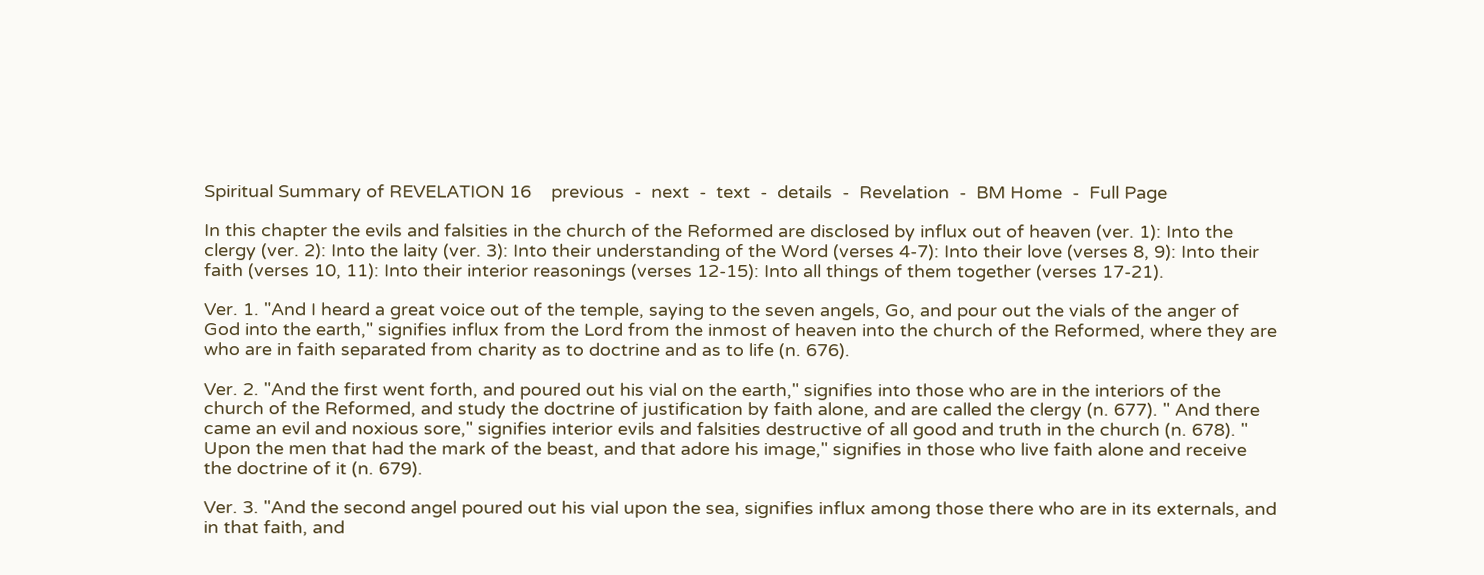Spiritual Summary of REVELATION 16    previous  -  next  -  text  -  details  -  Revelation  -  BM Home  -  Full Page

In this chapter the evils and falsities in the church of the Reformed are disclosed by influx out of heaven (ver. 1): Into the clergy (ver. 2): Into the laity (ver. 3): Into their understanding of the Word (verses 4-7): Into their love (verses 8, 9): Into their faith (verses 10, 11): Into their interior reasonings (verses 12-15): Into all things of them together (verses 17-21).

Ver. 1. "And I heard a great voice out of the temple, saying to the seven angels, Go, and pour out the vials of the anger of God into the earth," signifies influx from the Lord from the inmost of heaven into the church of the Reformed, where they are who are in faith separated from charity as to doctrine and as to life (n. 676).

Ver. 2. "And the first went forth, and poured out his vial on the earth," signifies into those who are in the interiors of the church of the Reformed, and study the doctrine of justification by faith alone, and are called the clergy (n. 677). " And there came an evil and noxious sore," signifies interior evils and falsities destructive of all good and truth in the church (n. 678). " Upon the men that had the mark of the beast, and that adore his image," signifies in those who live faith alone and receive the doctrine of it (n. 679).

Ver. 3. "And the second angel poured out his vial upon the sea, signifies influx among those there who are in its externals, and in that faith, and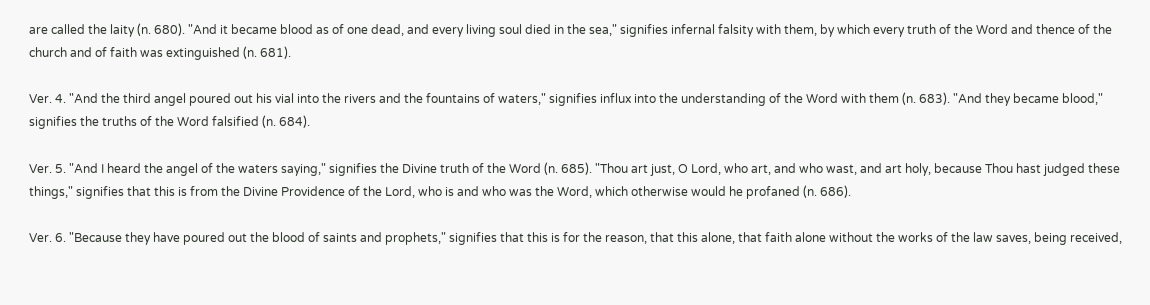are called the laity (n. 680). "And it became blood as of one dead, and every living soul died in the sea," signifies infernal falsity with them, by which every truth of the Word and thence of the church and of faith was extinguished (n. 681).

Ver. 4. "And the third angel poured out his vial into the rivers and the fountains of waters," signifies influx into the understanding of the Word with them (n. 683). "And they became blood," signifies the truths of the Word falsified (n. 684).

Ver. 5. "And I heard the angel of the waters saying," signifies the Divine truth of the Word (n. 685). "Thou art just, O Lord, who art, and who wast, and art holy, because Thou hast judged these things," signifies that this is from the Divine Providence of the Lord, who is and who was the Word, which otherwise would he profaned (n. 686).

Ver. 6. "Because they have poured out the blood of saints and prophets," signifies that this is for the reason, that this alone, that faith alone without the works of the law saves, being received,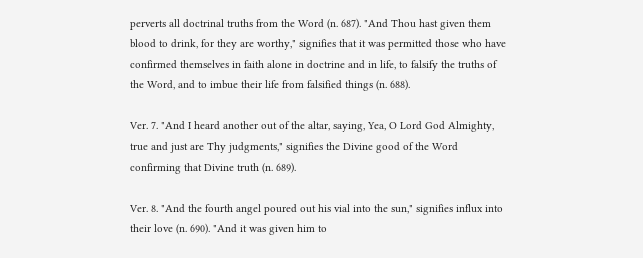perverts all doctrinal truths from the Word (n. 687). "And Thou hast given them blood to drink, for they are worthy," signifies that it was permitted those who have confirmed themselves in faith alone in doctrine and in life, to falsify the truths of the Word, and to imbue their life from falsified things (n. 688).

Ver. 7. "And I heard another out of the altar, saying, Yea, O Lord God Almighty, true and just are Thy judgments," signifies the Divine good of the Word confirming that Divine truth (n. 689).

Ver. 8. "And the fourth angel poured out his vial into the sun," signifies influx into their love (n. 690). "And it was given him to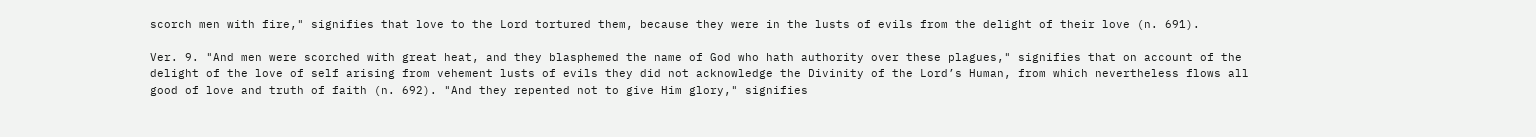scorch men with fire," signifies that love to the Lord tortured them, because they were in the lusts of evils from the delight of their love (n. 691).

Ver. 9. "And men were scorched with great heat, and they blasphemed the name of God who hath authority over these plagues," signifies that on account of the delight of the love of self arising from vehement lusts of evils they did not acknowledge the Divinity of the Lord’s Human, from which nevertheless flows all good of love and truth of faith (n. 692). "And they repented not to give Him glory," signifies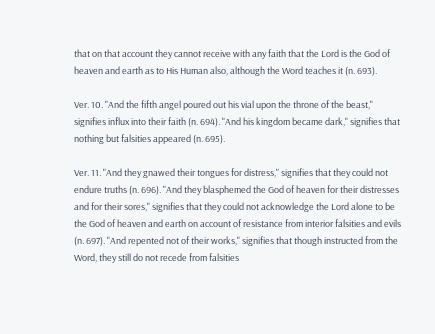that on that account they cannot receive with any faith that the Lord is the God of heaven and earth as to His Human also, although the Word teaches it (n. 693).

Ver. 10. "And the fifth angel poured out his vial upon the throne of the beast," signifies influx into their faith (n. 694). "And his kingdom became dark," signifies that nothing but falsities appeared (n. 695).

Ver. 11. "And they gnawed their tongues for distress," signifies that they could not endure truths (n. 696). "And they blasphemed the God of heaven for their distresses and for their sores," signifies that they could not acknowledge the Lord alone to be the God of heaven and earth on account of resistance from interior falsities and evils (n. 697). "And repented not of their works," signifies that though instructed from the Word, they still do not recede from falsities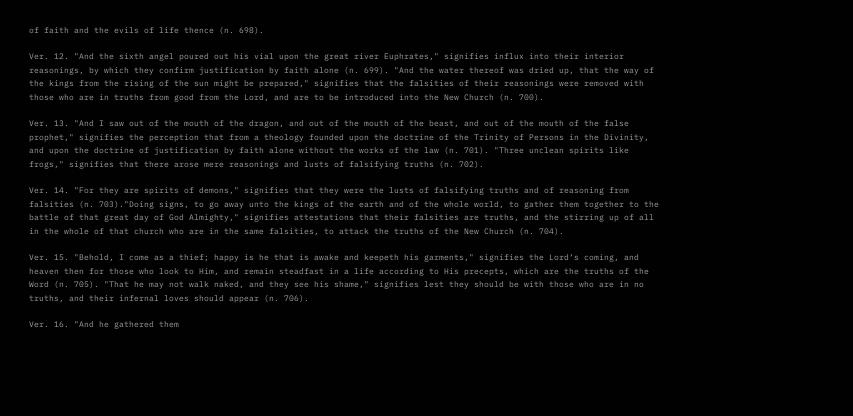of faith and the evils of life thence (n. 698).

Ver. 12. "And the sixth angel poured out his vial upon the great river Euphrates," signifies influx into their interior reasonings, by which they confirm justification by faith alone (n. 699). "And the water thereof was dried up, that the way of the kings from the rising of the sun might be prepared," signifies that the falsities of their reasonings were removed with those who are in truths from good from the Lord, and are to be introduced into the New Church (n. 700).

Ver. 13. "And I saw out of the mouth of the dragon, and out of the mouth of the beast, and out of the mouth of the false prophet," signifies the perception that from a theology founded upon the doctrine of the Trinity of Persons in the Divinity, and upon the doctrine of justification by faith alone without the works of the law (n. 701). "Three unclean spirits like frogs," signifies that there arose mere reasonings and lusts of falsifying truths (n. 702).

Ver. 14. "For they are spirits of demons," signifies that they were the lusts of falsifying truths and of reasoning from falsities (n. 703)."Doing signs, to go away unto the kings of the earth and of the whole world, to gather them together to the battle of that great day of God Almighty," signifies attestations that their falsities are truths, and the stirring up of all in the whole of that church who are in the same falsities, to attack the truths of the New Church (n. 704).

Ver. 15. "Behold, I come as a thief; happy is he that is awake and keepeth his garments," signifies the Lord‘s coming, and heaven then for those who look to Him, and remain steadfast in a life according to His precepts, which are the truths of the Word (n. 705). "That he may not walk naked, and they see his shame," signifies lest they should be with those who are in no truths, and their infernal loves should appear (n. 706).

Ver. 16. "And he gathered them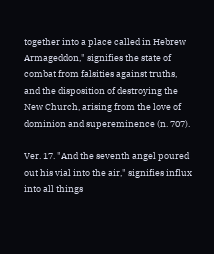together into a place called in Hebrew Armageddon," signifies the state of combat from falsities against truths, and the disposition of destroying the New Church, arising from the love of dominion and supereminence (n. 707).

Ver. 17. "And the seventh angel poured out his vial into the air," signifies influx into all things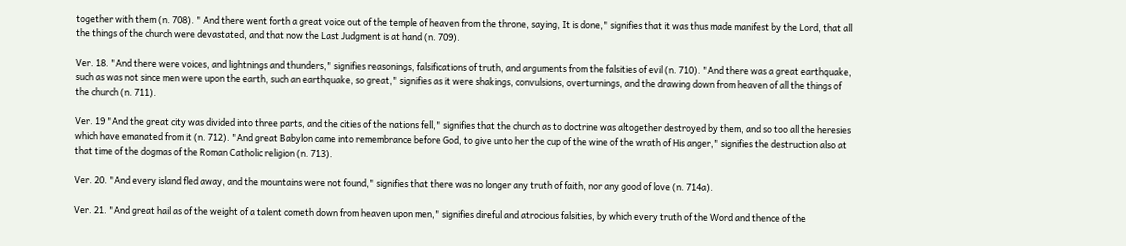together with them (n. 708). " And there went forth a great voice out of the temple of heaven from the throne, saying, It is done," signifies that it was thus made manifest by the Lord, that all the things of the church were devastated, and that now the Last Judgment is at hand (n. 709).

Ver. 18. "And there were voices, and lightnings and thunders," signifies reasonings, falsifications of truth, and arguments from the falsities of evil (n. 710). "And there was a great earthquake, such as was not since men were upon the earth, such an earthquake, so great," signifies as it were shakings, convulsions, overturnings, and the drawing down from heaven of all the things of the church (n. 711).

Ver. 19 "And the great city was divided into three parts, and the cities of the nations fell," signifies that the church as to doctrine was altogether destroyed by them, and so too all the heresies which have emanated from it (n. 712). "And great Babylon came into remembrance before God, to give unto her the cup of the wine of the wrath of His anger," signifies the destruction also at that time of the dogmas of the Roman Catholic religion (n. 713).

Ver. 20. "And every island fled away, and the mountains were not found," signifies that there was no longer any truth of faith, nor any good of love (n. 714a).

Ver. 21. "And great hail as of the weight of a talent cometh down from heaven upon men," signifies direful and atrocious falsities, by which every truth of the Word and thence of the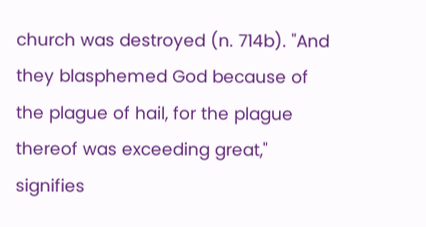church was destroyed (n. 714b). "And they blasphemed God because of the plague of hail, for the plague thereof was exceeding great," signifies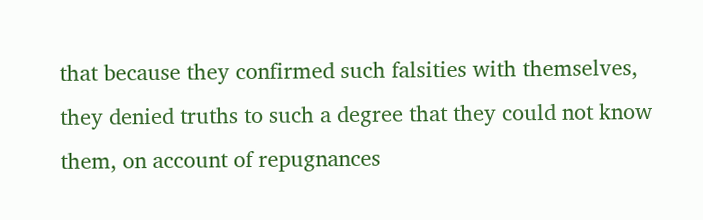that because they confirmed such falsities with themselves, they denied truths to such a degree that they could not know them, on account of repugnances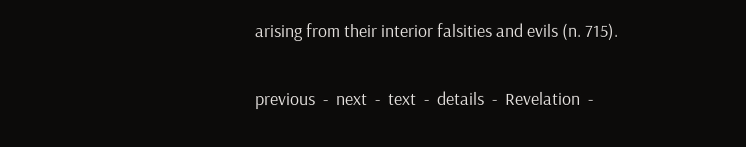arising from their interior falsities and evils (n. 715).

previous  -  next  -  text  -  details  -  Revelation  -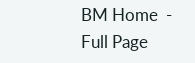BM Home  -  Full Page